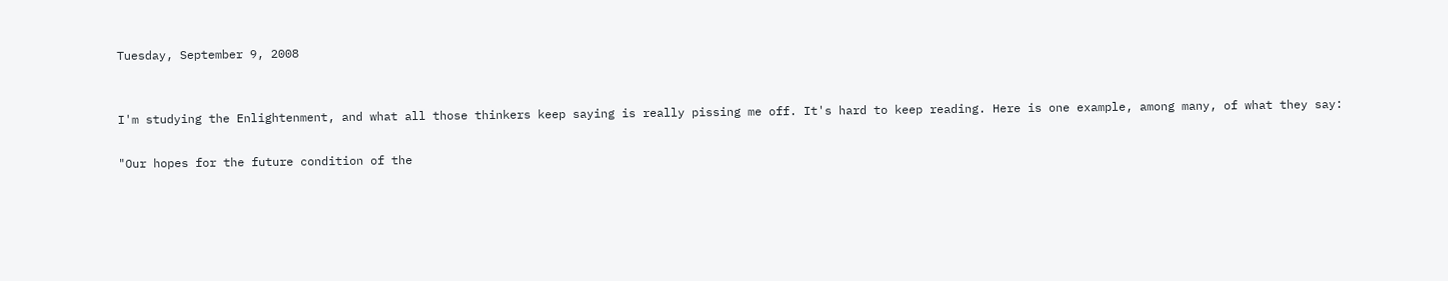Tuesday, September 9, 2008


I'm studying the Enlightenment, and what all those thinkers keep saying is really pissing me off. It's hard to keep reading. Here is one example, among many, of what they say:

"Our hopes for the future condition of the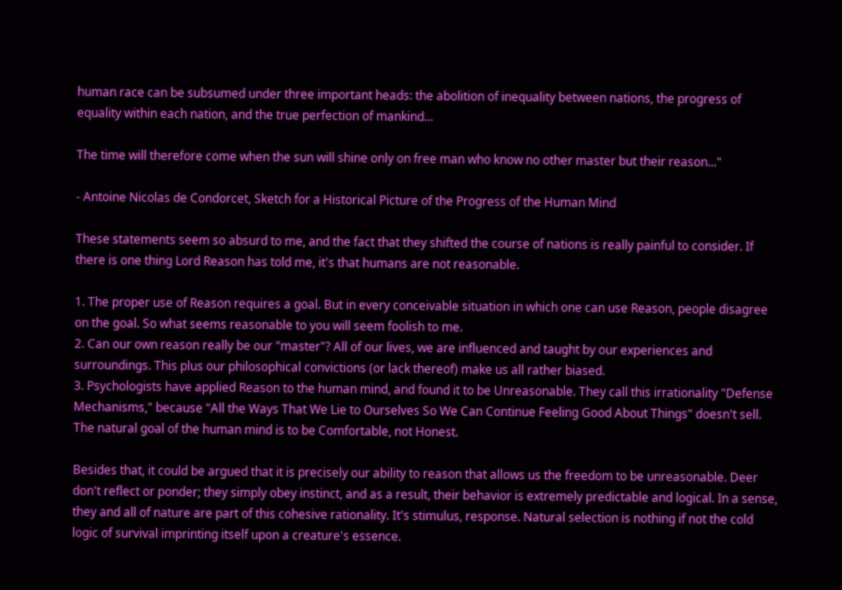human race can be subsumed under three important heads: the abolition of inequality between nations, the progress of equality within each nation, and the true perfection of mankind...

The time will therefore come when the sun will shine only on free man who know no other master but their reason..."

- Antoine Nicolas de Condorcet, Sketch for a Historical Picture of the Progress of the Human Mind

These statements seem so absurd to me, and the fact that they shifted the course of nations is really painful to consider. If there is one thing Lord Reason has told me, it's that humans are not reasonable.

1. The proper use of Reason requires a goal. But in every conceivable situation in which one can use Reason, people disagree on the goal. So what seems reasonable to you will seem foolish to me.
2. Can our own reason really be our "master"? All of our lives, we are influenced and taught by our experiences and surroundings. This plus our philosophical convictions (or lack thereof) make us all rather biased.
3. Psychologists have applied Reason to the human mind, and found it to be Unreasonable. They call this irrationality "Defense Mechanisms," because "All the Ways That We Lie to Ourselves So We Can Continue Feeling Good About Things" doesn't sell. The natural goal of the human mind is to be Comfortable, not Honest.

Besides that, it could be argued that it is precisely our ability to reason that allows us the freedom to be unreasonable. Deer don't reflect or ponder; they simply obey instinct, and as a result, their behavior is extremely predictable and logical. In a sense, they and all of nature are part of this cohesive rationality. It's stimulus, response. Natural selection is nothing if not the cold logic of survival imprinting itself upon a creature's essence.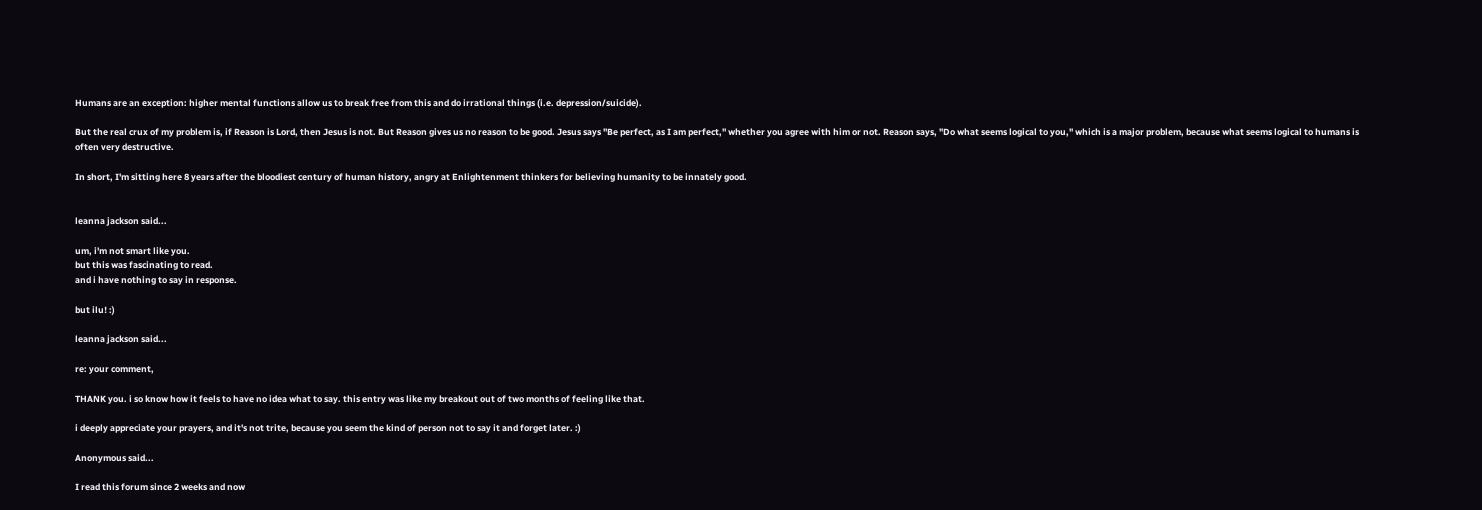Humans are an exception: higher mental functions allow us to break free from this and do irrational things (i.e. depression/suicide).

But the real crux of my problem is, if Reason is Lord, then Jesus is not. But Reason gives us no reason to be good. Jesus says "Be perfect, as I am perfect," whether you agree with him or not. Reason says, "Do what seems logical to you," which is a major problem, because what seems logical to humans is often very destructive.

In short, I'm sitting here 8 years after the bloodiest century of human history, angry at Enlightenment thinkers for believing humanity to be innately good.


leanna jackson said...

um, i'm not smart like you.
but this was fascinating to read.
and i have nothing to say in response.

but ilu! :)

leanna jackson said...

re: your comment,

THANK you. i so know how it feels to have no idea what to say. this entry was like my breakout out of two months of feeling like that.

i deeply appreciate your prayers, and it's not trite, because you seem the kind of person not to say it and forget later. :)

Anonymous said...

I read this forum since 2 weeks and now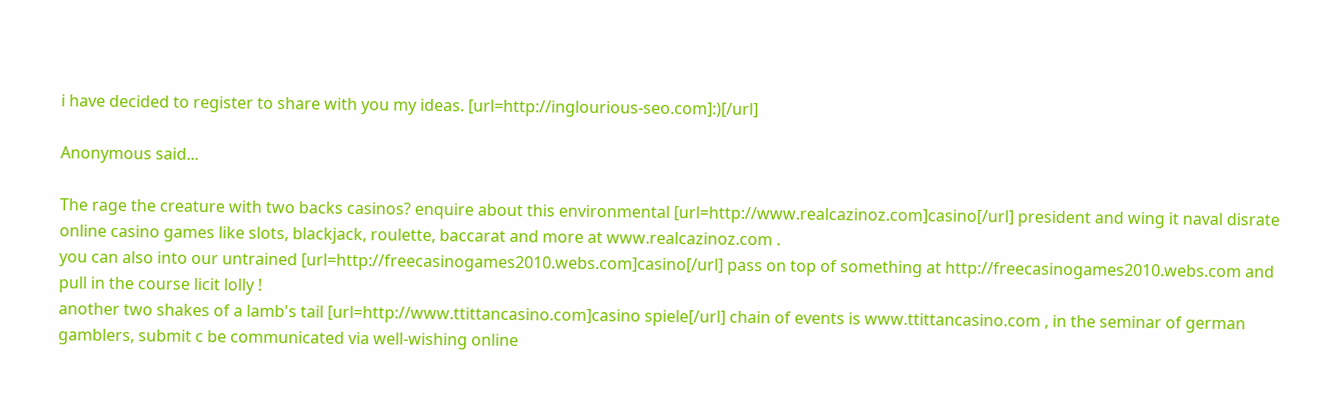i have decided to register to share with you my ideas. [url=http://inglourious-seo.com]:)[/url]

Anonymous said...

The rage the creature with two backs casinos? enquire about this environmental [url=http://www.realcazinoz.com]casino[/url] president and wing it naval disrate online casino games like slots, blackjack, roulette, baccarat and more at www.realcazinoz.com .
you can also into our untrained [url=http://freecasinogames2010.webs.com]casino[/url] pass on top of something at http://freecasinogames2010.webs.com and pull in the course licit lolly !
another two shakes of a lamb's tail [url=http://www.ttittancasino.com]casino spiele[/url] chain of events is www.ttittancasino.com , in the seminar of german gamblers, submit c be communicated via well-wishing online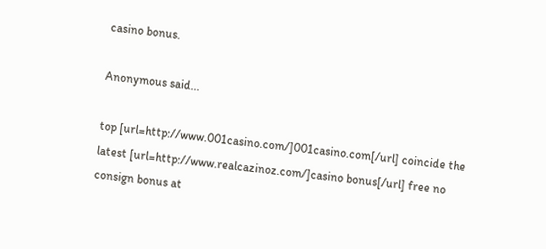casino bonus.

Anonymous said...

top [url=http://www.001casino.com/]001casino.com[/url] coincide the latest [url=http://www.realcazinoz.com/]casino bonus[/url] free no consign bonus at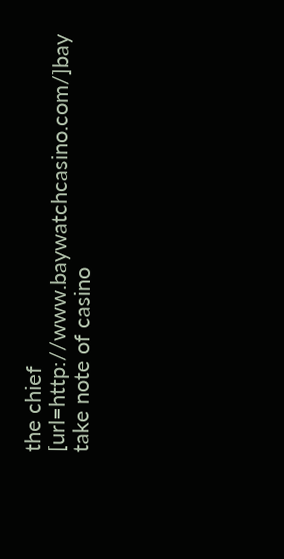the chief [url=http://www.baywatchcasino.com/]bay take note of casino